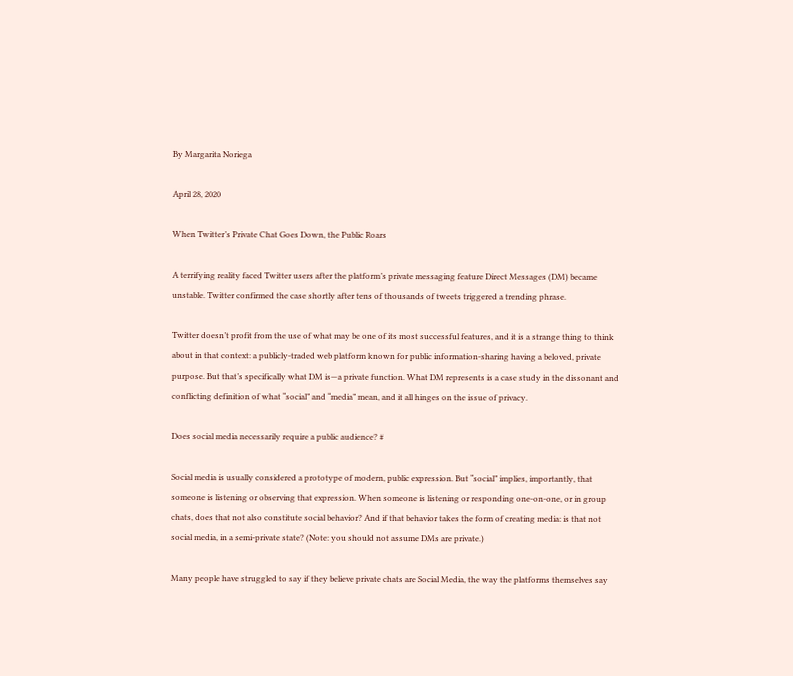By Margarita Noriega

April 28, 2020

When Twitter’s Private Chat Goes Down, the Public Roars

A terrifying reality faced Twitter users after the platform’s private messaging feature Direct Messages (DM) became unstable. Twitter confirmed the case shortly after tens of thousands of tweets triggered a trending phrase.

Twitter doesn’t profit from the use of what may be one of its most successful features, and it is a strange thing to think about in that context: a publicly-traded web platform known for public information-sharing having a beloved, private purpose. But that’s specifically what DM is—a private function. What DM represents is a case study in the dissonant and conflicting definition of what “social” and “media” mean, and it all hinges on the issue of privacy.

Does social media necessarily require a public audience? #

Social media is usually considered a prototype of modern, public expression. But “social” implies, importantly, that someone is listening or observing that expression. When someone is listening or responding one-on-one, or in group chats, does that not also constitute social behavior? And if that behavior takes the form of creating media: is that not social media, in a semi-private state? (Note: you should not assume DMs are private.)

Many people have struggled to say if they believe private chats are Social Media, the way the platforms themselves say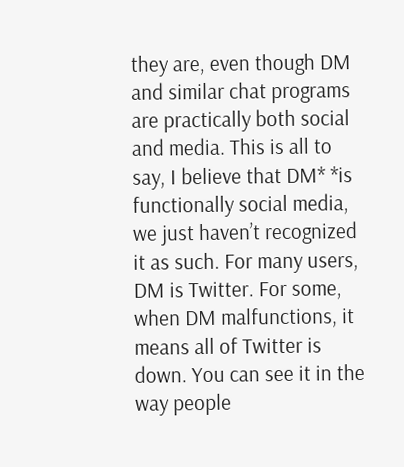they are, even though DM and similar chat programs are practically both social and media. This is all to say, I believe that DM* *is functionally social media, we just haven’t recognized it as such. For many users, DM is Twitter. For some, when DM malfunctions, it means all of Twitter is down. You can see it in the way people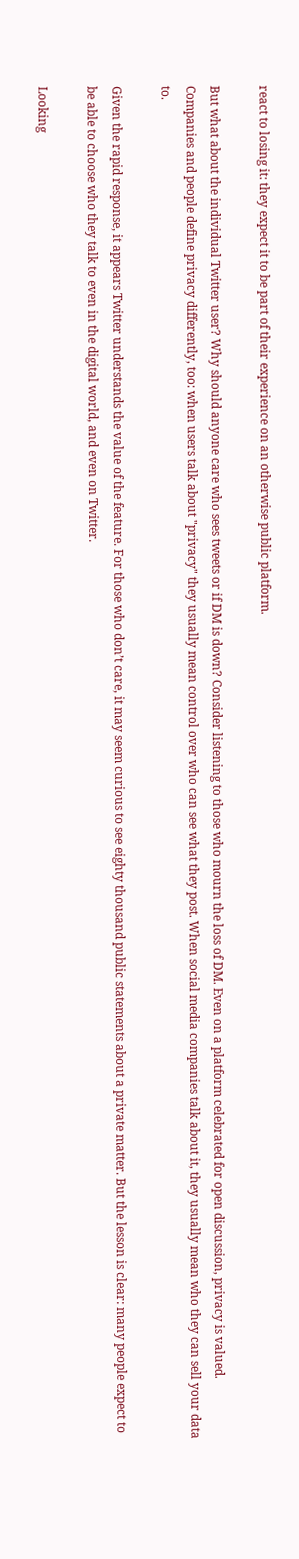react to losing it: they expect it to be part of their experience on an otherwise public platform.

But what about the individual Twitter user? Why should anyone care who sees tweets or if DM is down? Consider listening to those who mourn the loss of DM. Even on a platform celebrated for open discussion, privacy is valued. Companies and people define privacy differently, too: when users talk about "privacy" they usually mean control over who can see what they post. When social media companies talk about it, they usually mean who they can sell your data to.

Given the rapid response, it appears Twitter understands the value of the feature. For those who don’t care, it may seem curious to see eighty thousand public statements about a private matter. But the lesson is clear: many people expect to be able to choose who they talk to even in the digital world, and even on Twitter.

Looking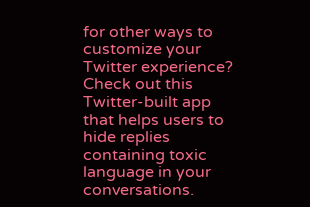for other ways to customize your Twitter experience? Check out this Twitter-built app that helps users to hide replies containing toxic language in your conversations.